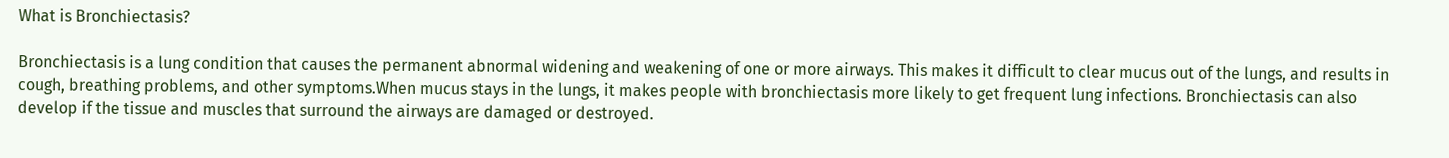What is Bronchiectasis?

Bronchiectasis is a lung condition that causes the permanent abnormal widening and weakening of one or more airways. This makes it difficult to clear mucus out of the lungs, and results in cough, breathing problems, and other symptoms.When mucus stays in the lungs, it makes people with bronchiectasis more likely to get frequent lung infections. Bronchiectasis can also develop if the tissue and muscles that surround the airways are damaged or destroyed.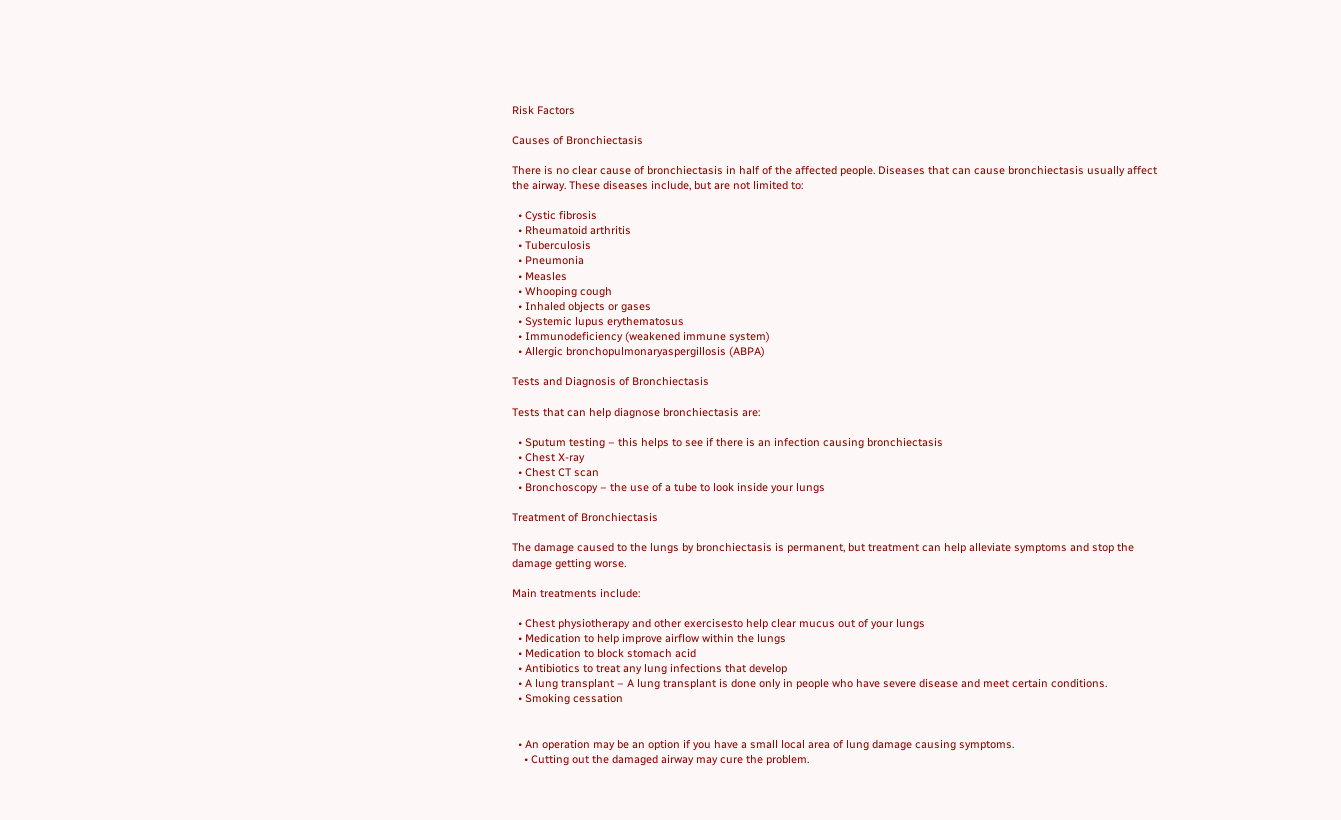Risk Factors

Causes of Bronchiectasis

There is no clear cause of bronchiectasis in half of the affected people. Diseases that can cause bronchiectasis usually affect the airway. These diseases include, but are not limited to:

  • Cystic fibrosis
  • Rheumatoid arthritis
  • Tuberculosis
  • Pneumonia
  • Measles
  • Whooping cough
  • Inhaled objects or gases
  • Systemic lupus erythematosus
  • Immunodeficiency (weakened immune system)
  • Allergic bronchopulmonaryaspergillosis (ABPA)

Tests and Diagnosis of Bronchiectasis

Tests that can help diagnose bronchiectasis are:

  • Sputum testing – this helps to see if there is an infection causing bronchiectasis
  • Chest X-ray
  • Chest CT scan
  • Bronchoscopy – the use of a tube to look inside your lungs

Treatment of Bronchiectasis

The damage caused to the lungs by bronchiectasis is permanent, but treatment can help alleviate symptoms and stop the damage getting worse.

Main treatments include:

  • Chest physiotherapy and other exercisesto help clear mucus out of your lungs
  • Medication to help improve airflow within the lungs
  • Medication to block stomach acid
  • Antibiotics to treat any lung infections that develop
  • A lung transplant – A lung transplant is done only in people who have severe disease and meet certain conditions.
  • Smoking cessation


  • An operation may be an option if you have a small local area of lung damage causing symptoms.
    • Cutting out the damaged airway may cure the problem.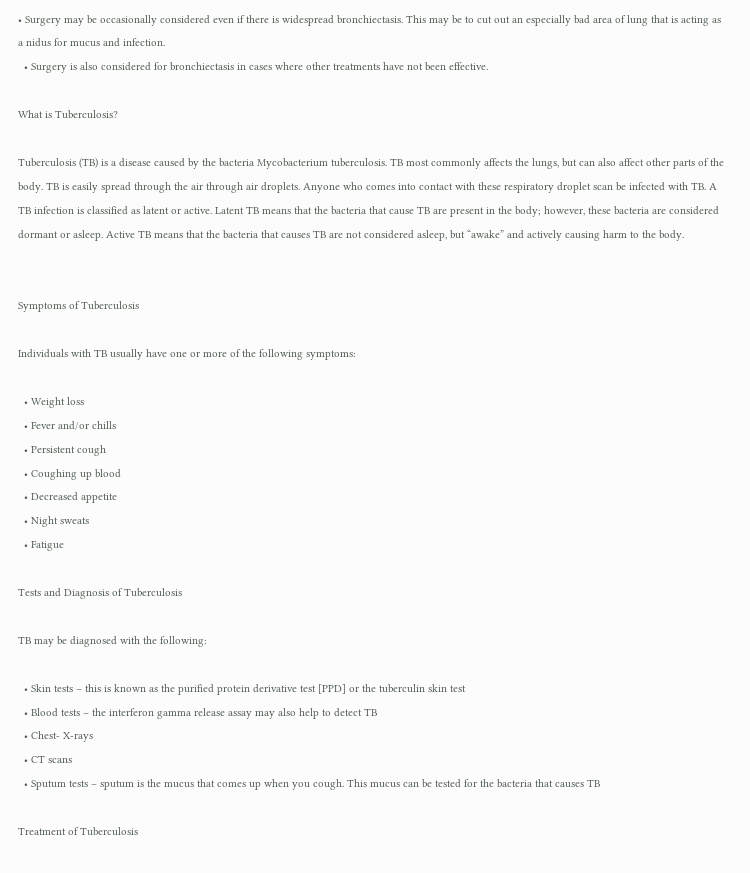• Surgery may be occasionally considered even if there is widespread bronchiectasis. This may be to cut out an especially bad area of lung that is acting as a nidus for mucus and infection.
  • Surgery is also considered for bronchiectasis in cases where other treatments have not been effective.

What is Tuberculosis?

Tuberculosis (TB) is a disease caused by the bacteria Mycobacterium tuberculosis. TB most commonly affects the lungs, but can also affect other parts of the body. TB is easily spread through the air through air droplets. Anyone who comes into contact with these respiratory droplet scan be infected with TB. A TB infection is classified as latent or active. Latent TB means that the bacteria that cause TB are present in the body; however, these bacteria are considered dormant or asleep. Active TB means that the bacteria that causes TB are not considered asleep, but “awake” and actively causing harm to the body.


Symptoms of Tuberculosis

Individuals with TB usually have one or more of the following symptoms:

  • Weight loss
  • Fever and/or chills
  • Persistent cough
  • Coughing up blood
  • Decreased appetite
  • Night sweats
  • Fatigue

Tests and Diagnosis of Tuberculosis

TB may be diagnosed with the following:

  • Skin tests – this is known as the purified protein derivative test [PPD] or the tuberculin skin test
  • Blood tests – the interferon gamma release assay may also help to detect TB
  • Chest- X-rays
  • CT scans
  • Sputum tests – sputum is the mucus that comes up when you cough. This mucus can be tested for the bacteria that causes TB

Treatment of Tuberculosis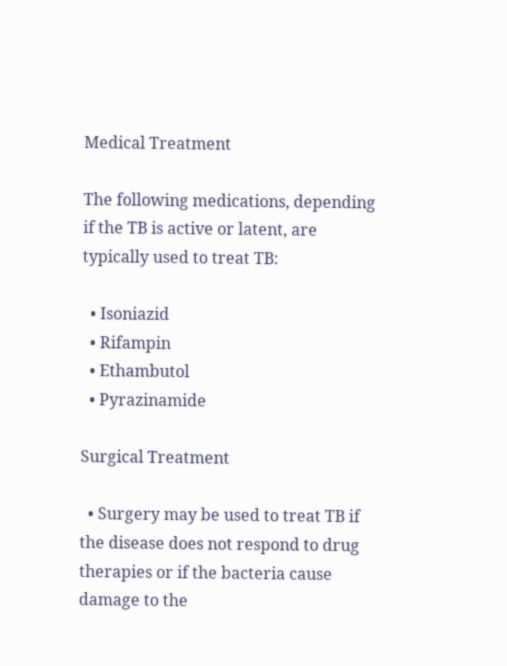Medical Treatment

The following medications, depending if the TB is active or latent, are typically used to treat TB:

  • Isoniazid
  • Rifampin
  • Ethambutol
  • Pyrazinamide

Surgical Treatment

  • Surgery may be used to treat TB if the disease does not respond to drug therapies or if the bacteria cause damage to the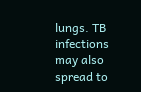lungs. TB infections may also spread to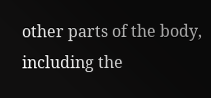other parts of the body, including the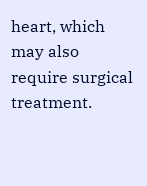heart, which may also require surgical treatment.